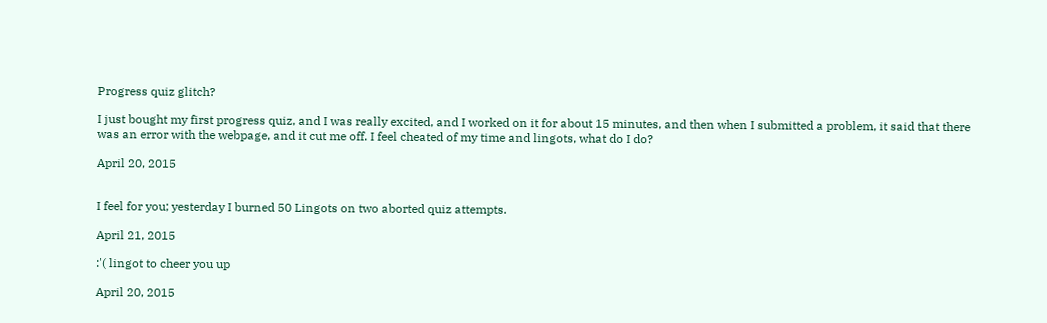Progress quiz glitch?

I just bought my first progress quiz, and I was really excited, and I worked on it for about 15 minutes, and then when I submitted a problem, it said that there was an error with the webpage, and it cut me off. I feel cheated of my time and lingots, what do I do?

April 20, 2015


I feel for you; yesterday I burned 50 Lingots on two aborted quiz attempts.

April 21, 2015

:'( lingot to cheer you up

April 20, 2015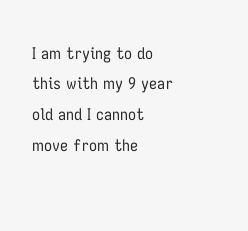I am trying to do this with my 9 year old and I cannot move from the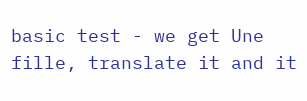basic test - we get Une fille, translate it and it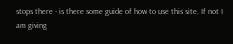stops there - is there some guide of how to use this site. If not I am giving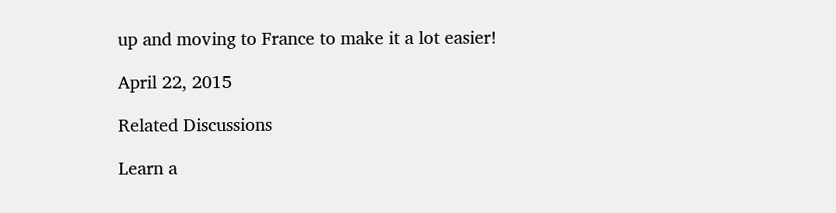up and moving to France to make it a lot easier!

April 22, 2015

Related Discussions

Learn a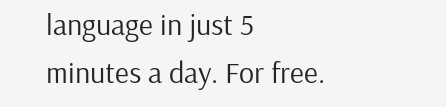language in just 5 minutes a day. For free.